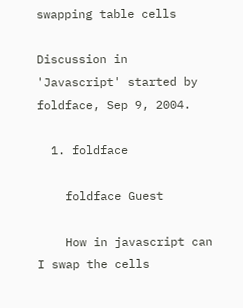swapping table cells

Discussion in 'Javascript' started by foldface, Sep 9, 2004.

  1. foldface

    foldface Guest

    How in javascript can I swap the cells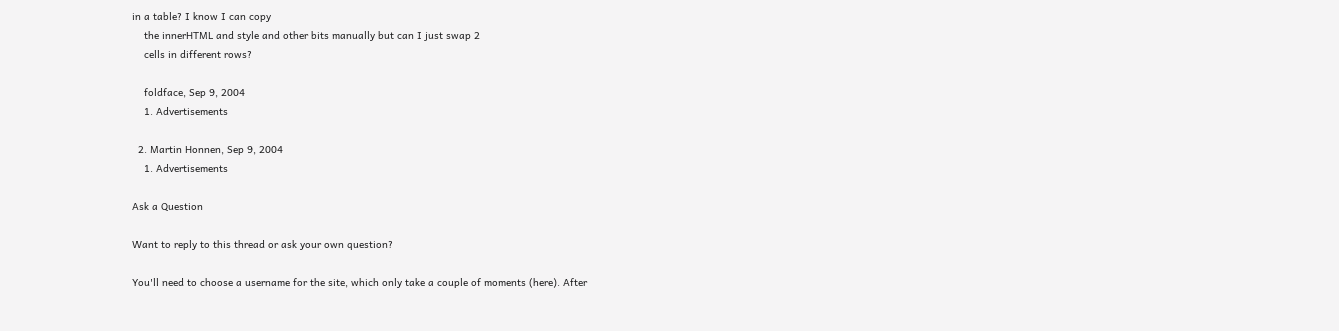in a table? I know I can copy
    the innerHTML and style and other bits manually but can I just swap 2
    cells in different rows?

    foldface, Sep 9, 2004
    1. Advertisements

  2. Martin Honnen, Sep 9, 2004
    1. Advertisements

Ask a Question

Want to reply to this thread or ask your own question?

You'll need to choose a username for the site, which only take a couple of moments (here). After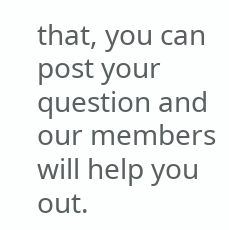that, you can post your question and our members will help you out.